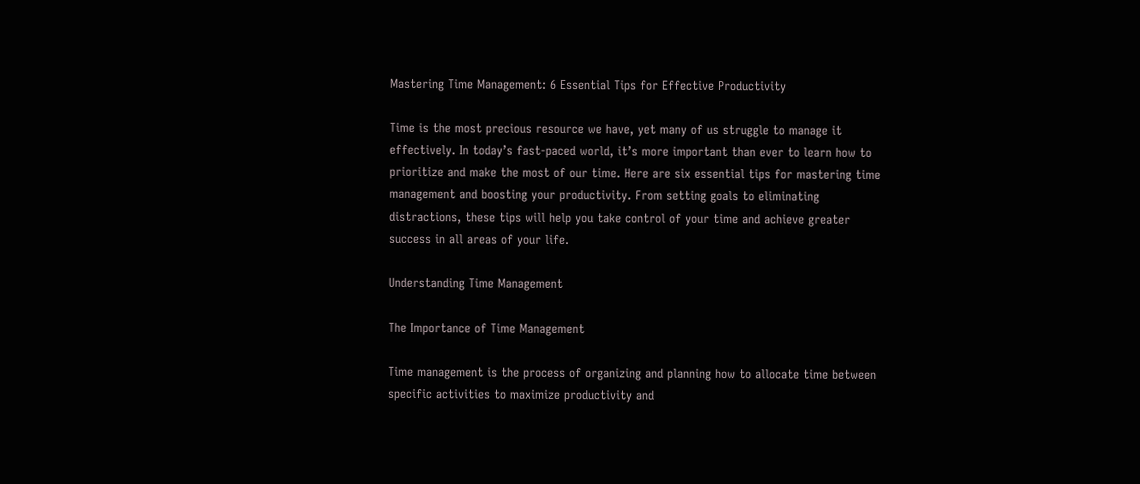Mastering Time Management: 6 Essential Tips for Effective Productivity

Time is the most precious resource we have, yet many of us struggle to manage it effectively. In today’s fast-paced world, it’s more important than ever to learn how to prioritize and make the most of our time. Here are six essential tips for mastering time management and boosting your productivity. From setting goals to eliminating distractions, these tips will help you take control of your time and achieve greater success in all areas of your life.

Understanding Time Management

The Importance of Time Management

Time management is the process of organizing and planning how to allocate time between specific activities to maximize productivity and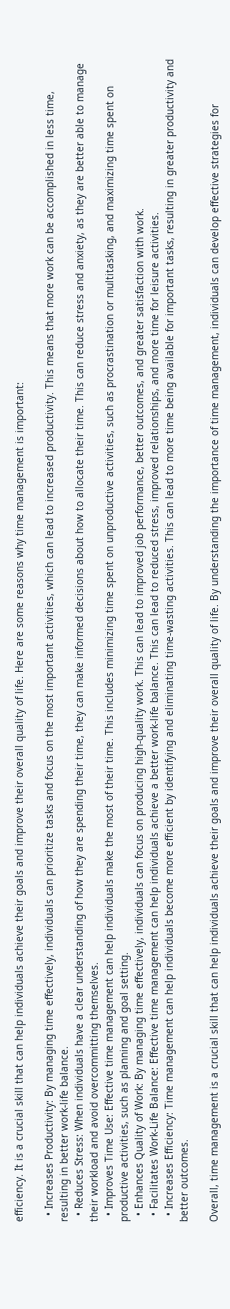efficiency. It is a crucial skill that can help individuals achieve their goals and improve their overall quality of life. Here are some reasons why time management is important:

  • Increases Productivity: By managing time effectively, individuals can prioritize tasks and focus on the most important activities, which can lead to increased productivity. This means that more work can be accomplished in less time, resulting in better work-life balance.
  • Reduces Stress: When individuals have a clear understanding of how they are spending their time, they can make informed decisions about how to allocate their time. This can reduce stress and anxiety, as they are better able to manage their workload and avoid overcommitting themselves.
  • Improves Time Use: Effective time management can help individuals make the most of their time. This includes minimizing time spent on unproductive activities, such as procrastination or multitasking, and maximizing time spent on productive activities, such as planning and goal setting.
  • Enhances Quality of Work: By managing time effectively, individuals can focus on producing high-quality work. This can lead to improved job performance, better outcomes, and greater satisfaction with work.
  • Facilitates Work-Life Balance: Effective time management can help individuals achieve a better work-life balance. This can lead to reduced stress, improved relationships, and more time for leisure activities.
  • Increases Efficiency: Time management can help individuals become more efficient by identifying and eliminating time-wasting activities. This can lead to more time being available for important tasks, resulting in greater productivity and better outcomes.

Overall, time management is a crucial skill that can help individuals achieve their goals and improve their overall quality of life. By understanding the importance of time management, individuals can develop effective strategies for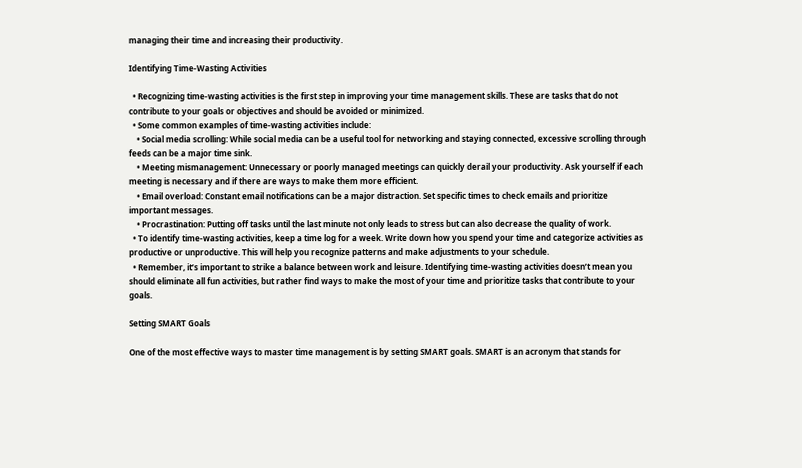managing their time and increasing their productivity.

Identifying Time-Wasting Activities

  • Recognizing time-wasting activities is the first step in improving your time management skills. These are tasks that do not contribute to your goals or objectives and should be avoided or minimized.
  • Some common examples of time-wasting activities include:
    • Social media scrolling: While social media can be a useful tool for networking and staying connected, excessive scrolling through feeds can be a major time sink.
    • Meeting mismanagement: Unnecessary or poorly managed meetings can quickly derail your productivity. Ask yourself if each meeting is necessary and if there are ways to make them more efficient.
    • Email overload: Constant email notifications can be a major distraction. Set specific times to check emails and prioritize important messages.
    • Procrastination: Putting off tasks until the last minute not only leads to stress but can also decrease the quality of work.
  • To identify time-wasting activities, keep a time log for a week. Write down how you spend your time and categorize activities as productive or unproductive. This will help you recognize patterns and make adjustments to your schedule.
  • Remember, it’s important to strike a balance between work and leisure. Identifying time-wasting activities doesn’t mean you should eliminate all fun activities, but rather find ways to make the most of your time and prioritize tasks that contribute to your goals.

Setting SMART Goals

One of the most effective ways to master time management is by setting SMART goals. SMART is an acronym that stands for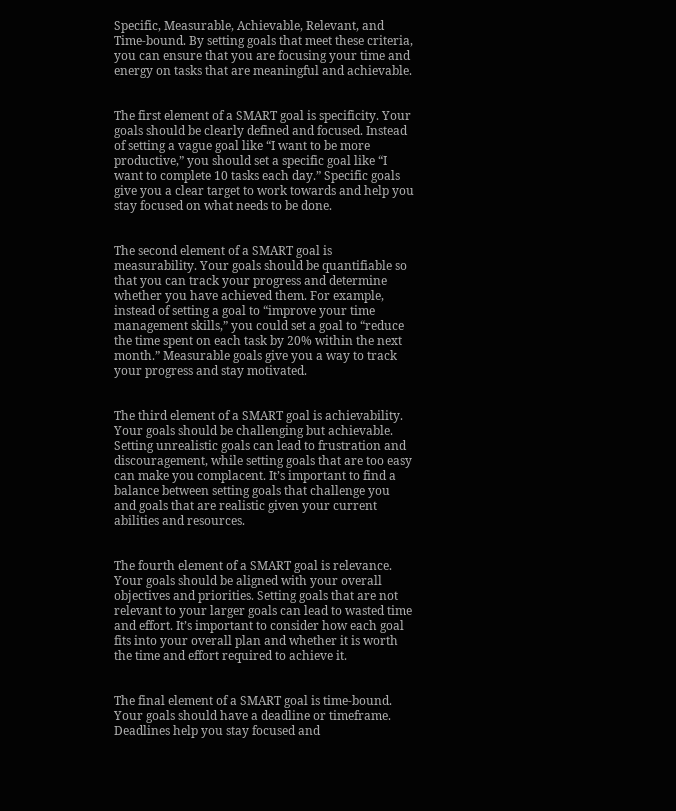Specific, Measurable, Achievable, Relevant, and Time-bound. By setting goals that meet these criteria, you can ensure that you are focusing your time and energy on tasks that are meaningful and achievable.


The first element of a SMART goal is specificity. Your goals should be clearly defined and focused. Instead of setting a vague goal like “I want to be more productive,” you should set a specific goal like “I want to complete 10 tasks each day.” Specific goals give you a clear target to work towards and help you stay focused on what needs to be done.


The second element of a SMART goal is measurability. Your goals should be quantifiable so that you can track your progress and determine whether you have achieved them. For example, instead of setting a goal to “improve your time management skills,” you could set a goal to “reduce the time spent on each task by 20% within the next month.” Measurable goals give you a way to track your progress and stay motivated.


The third element of a SMART goal is achievability. Your goals should be challenging but achievable. Setting unrealistic goals can lead to frustration and discouragement, while setting goals that are too easy can make you complacent. It’s important to find a balance between setting goals that challenge you and goals that are realistic given your current abilities and resources.


The fourth element of a SMART goal is relevance. Your goals should be aligned with your overall objectives and priorities. Setting goals that are not relevant to your larger goals can lead to wasted time and effort. It’s important to consider how each goal fits into your overall plan and whether it is worth the time and effort required to achieve it.


The final element of a SMART goal is time-bound. Your goals should have a deadline or timeframe. Deadlines help you stay focused and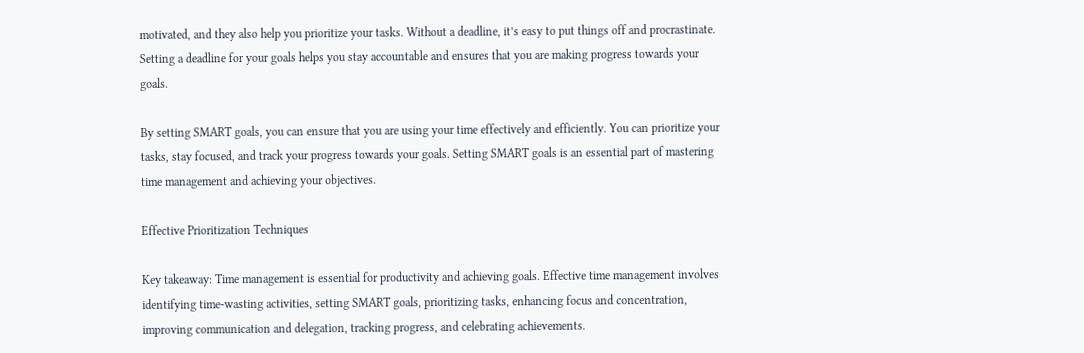motivated, and they also help you prioritize your tasks. Without a deadline, it’s easy to put things off and procrastinate. Setting a deadline for your goals helps you stay accountable and ensures that you are making progress towards your goals.

By setting SMART goals, you can ensure that you are using your time effectively and efficiently. You can prioritize your tasks, stay focused, and track your progress towards your goals. Setting SMART goals is an essential part of mastering time management and achieving your objectives.

Effective Prioritization Techniques

Key takeaway: Time management is essential for productivity and achieving goals. Effective time management involves identifying time-wasting activities, setting SMART goals, prioritizing tasks, enhancing focus and concentration, improving communication and delegation, tracking progress, and celebrating achievements.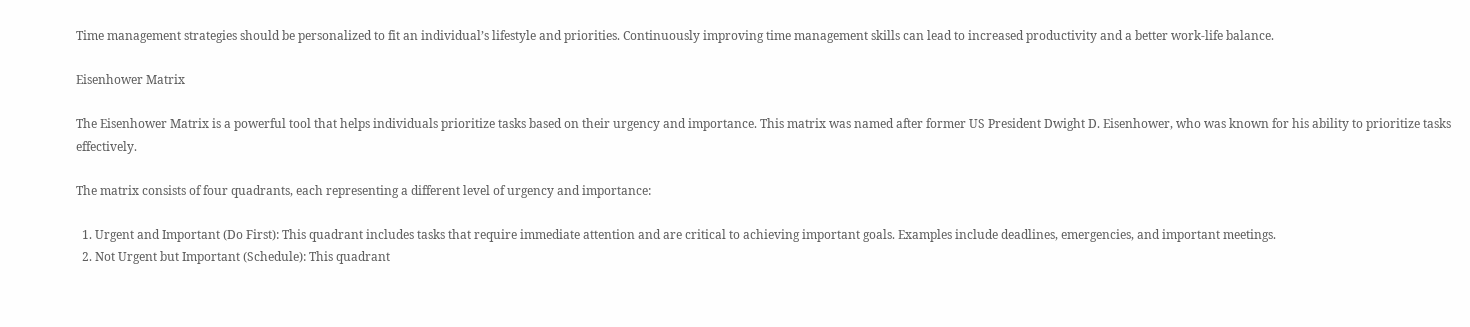Time management strategies should be personalized to fit an individual’s lifestyle and priorities. Continuously improving time management skills can lead to increased productivity and a better work-life balance.

Eisenhower Matrix

The Eisenhower Matrix is a powerful tool that helps individuals prioritize tasks based on their urgency and importance. This matrix was named after former US President Dwight D. Eisenhower, who was known for his ability to prioritize tasks effectively.

The matrix consists of four quadrants, each representing a different level of urgency and importance:

  1. Urgent and Important (Do First): This quadrant includes tasks that require immediate attention and are critical to achieving important goals. Examples include deadlines, emergencies, and important meetings.
  2. Not Urgent but Important (Schedule): This quadrant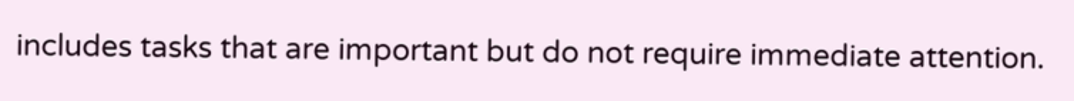includes tasks that are important but do not require immediate attention.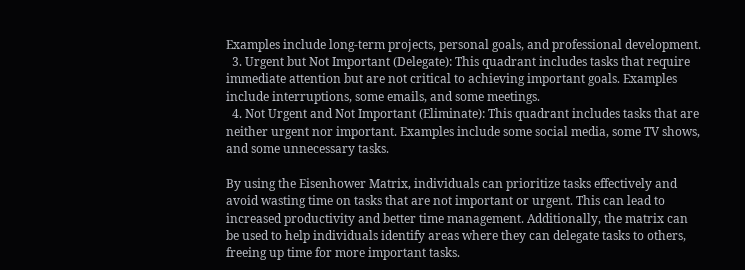Examples include long-term projects, personal goals, and professional development.
  3. Urgent but Not Important (Delegate): This quadrant includes tasks that require immediate attention but are not critical to achieving important goals. Examples include interruptions, some emails, and some meetings.
  4. Not Urgent and Not Important (Eliminate): This quadrant includes tasks that are neither urgent nor important. Examples include some social media, some TV shows, and some unnecessary tasks.

By using the Eisenhower Matrix, individuals can prioritize tasks effectively and avoid wasting time on tasks that are not important or urgent. This can lead to increased productivity and better time management. Additionally, the matrix can be used to help individuals identify areas where they can delegate tasks to others, freeing up time for more important tasks.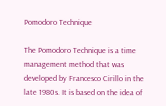Pomodoro Technique

The Pomodoro Technique is a time management method that was developed by Francesco Cirillo in the late 1980s. It is based on the idea of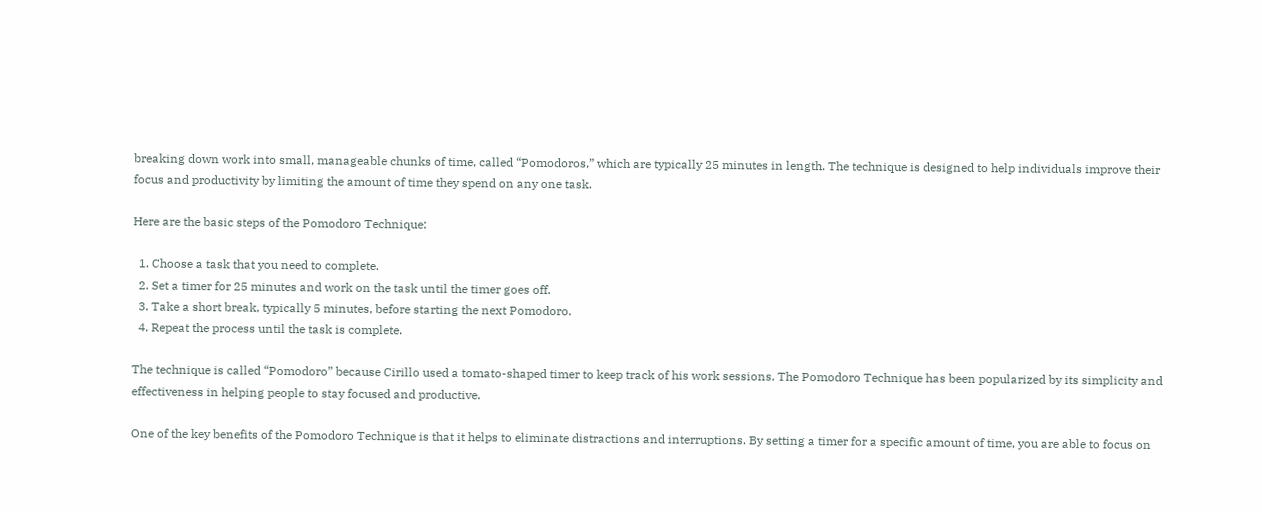breaking down work into small, manageable chunks of time, called “Pomodoros,” which are typically 25 minutes in length. The technique is designed to help individuals improve their focus and productivity by limiting the amount of time they spend on any one task.

Here are the basic steps of the Pomodoro Technique:

  1. Choose a task that you need to complete.
  2. Set a timer for 25 minutes and work on the task until the timer goes off.
  3. Take a short break, typically 5 minutes, before starting the next Pomodoro.
  4. Repeat the process until the task is complete.

The technique is called “Pomodoro” because Cirillo used a tomato-shaped timer to keep track of his work sessions. The Pomodoro Technique has been popularized by its simplicity and effectiveness in helping people to stay focused and productive.

One of the key benefits of the Pomodoro Technique is that it helps to eliminate distractions and interruptions. By setting a timer for a specific amount of time, you are able to focus on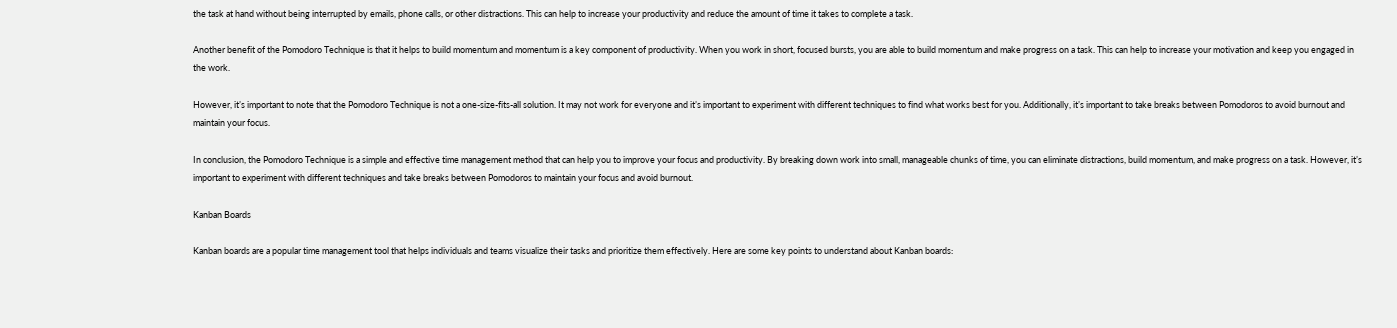the task at hand without being interrupted by emails, phone calls, or other distractions. This can help to increase your productivity and reduce the amount of time it takes to complete a task.

Another benefit of the Pomodoro Technique is that it helps to build momentum and momentum is a key component of productivity. When you work in short, focused bursts, you are able to build momentum and make progress on a task. This can help to increase your motivation and keep you engaged in the work.

However, it’s important to note that the Pomodoro Technique is not a one-size-fits-all solution. It may not work for everyone and it’s important to experiment with different techniques to find what works best for you. Additionally, it’s important to take breaks between Pomodoros to avoid burnout and maintain your focus.

In conclusion, the Pomodoro Technique is a simple and effective time management method that can help you to improve your focus and productivity. By breaking down work into small, manageable chunks of time, you can eliminate distractions, build momentum, and make progress on a task. However, it’s important to experiment with different techniques and take breaks between Pomodoros to maintain your focus and avoid burnout.

Kanban Boards

Kanban boards are a popular time management tool that helps individuals and teams visualize their tasks and prioritize them effectively. Here are some key points to understand about Kanban boards: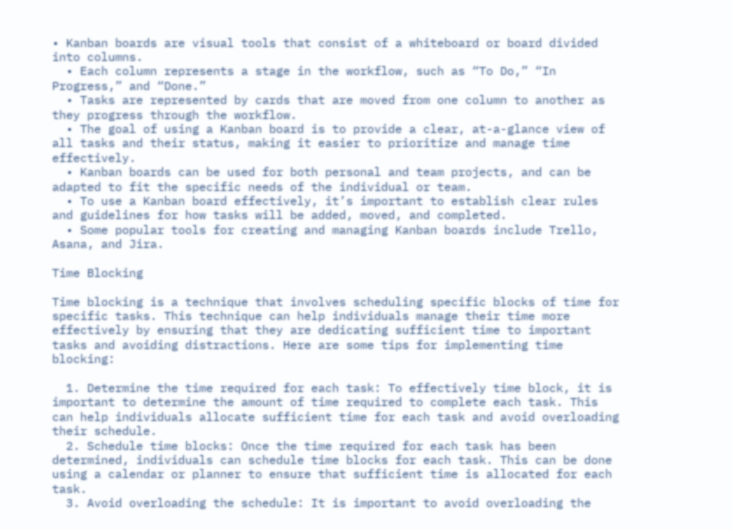• Kanban boards are visual tools that consist of a whiteboard or board divided into columns.
  • Each column represents a stage in the workflow, such as “To Do,” “In Progress,” and “Done.”
  • Tasks are represented by cards that are moved from one column to another as they progress through the workflow.
  • The goal of using a Kanban board is to provide a clear, at-a-glance view of all tasks and their status, making it easier to prioritize and manage time effectively.
  • Kanban boards can be used for both personal and team projects, and can be adapted to fit the specific needs of the individual or team.
  • To use a Kanban board effectively, it’s important to establish clear rules and guidelines for how tasks will be added, moved, and completed.
  • Some popular tools for creating and managing Kanban boards include Trello, Asana, and Jira.

Time Blocking

Time blocking is a technique that involves scheduling specific blocks of time for specific tasks. This technique can help individuals manage their time more effectively by ensuring that they are dedicating sufficient time to important tasks and avoiding distractions. Here are some tips for implementing time blocking:

  1. Determine the time required for each task: To effectively time block, it is important to determine the amount of time required to complete each task. This can help individuals allocate sufficient time for each task and avoid overloading their schedule.
  2. Schedule time blocks: Once the time required for each task has been determined, individuals can schedule time blocks for each task. This can be done using a calendar or planner to ensure that sufficient time is allocated for each task.
  3. Avoid overloading the schedule: It is important to avoid overloading the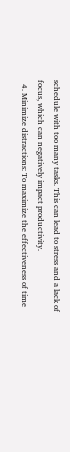schedule with too many tasks. This can lead to stress and a lack of focus, which can negatively impact productivity.
  4. Minimize distractions: To maximize the effectiveness of time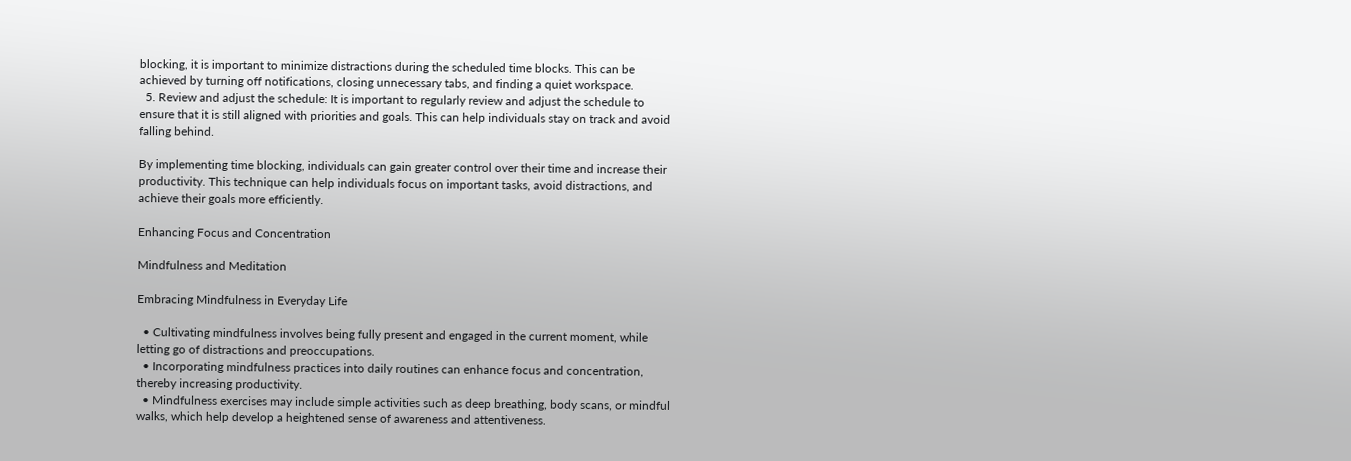blocking, it is important to minimize distractions during the scheduled time blocks. This can be achieved by turning off notifications, closing unnecessary tabs, and finding a quiet workspace.
  5. Review and adjust the schedule: It is important to regularly review and adjust the schedule to ensure that it is still aligned with priorities and goals. This can help individuals stay on track and avoid falling behind.

By implementing time blocking, individuals can gain greater control over their time and increase their productivity. This technique can help individuals focus on important tasks, avoid distractions, and achieve their goals more efficiently.

Enhancing Focus and Concentration

Mindfulness and Meditation

Embracing Mindfulness in Everyday Life

  • Cultivating mindfulness involves being fully present and engaged in the current moment, while letting go of distractions and preoccupations.
  • Incorporating mindfulness practices into daily routines can enhance focus and concentration, thereby increasing productivity.
  • Mindfulness exercises may include simple activities such as deep breathing, body scans, or mindful walks, which help develop a heightened sense of awareness and attentiveness.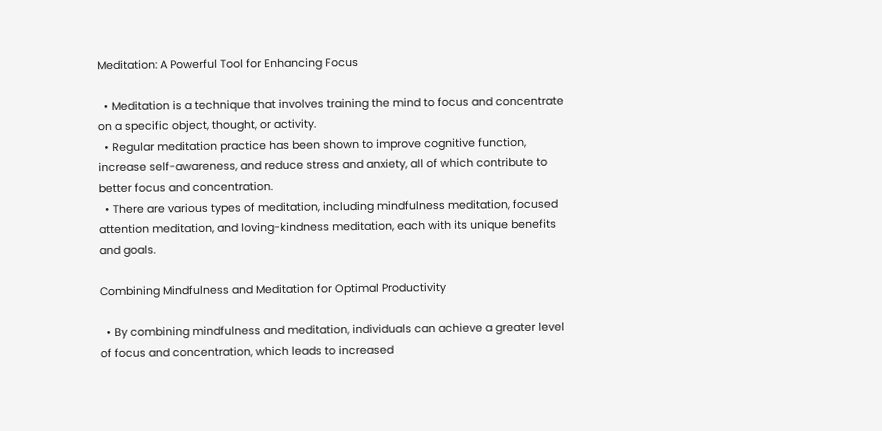Meditation: A Powerful Tool for Enhancing Focus

  • Meditation is a technique that involves training the mind to focus and concentrate on a specific object, thought, or activity.
  • Regular meditation practice has been shown to improve cognitive function, increase self-awareness, and reduce stress and anxiety, all of which contribute to better focus and concentration.
  • There are various types of meditation, including mindfulness meditation, focused attention meditation, and loving-kindness meditation, each with its unique benefits and goals.

Combining Mindfulness and Meditation for Optimal Productivity

  • By combining mindfulness and meditation, individuals can achieve a greater level of focus and concentration, which leads to increased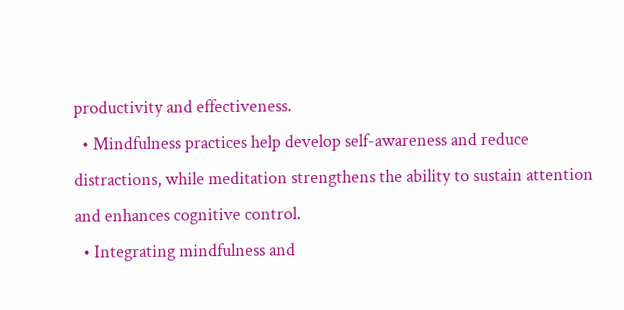productivity and effectiveness.
  • Mindfulness practices help develop self-awareness and reduce distractions, while meditation strengthens the ability to sustain attention and enhances cognitive control.
  • Integrating mindfulness and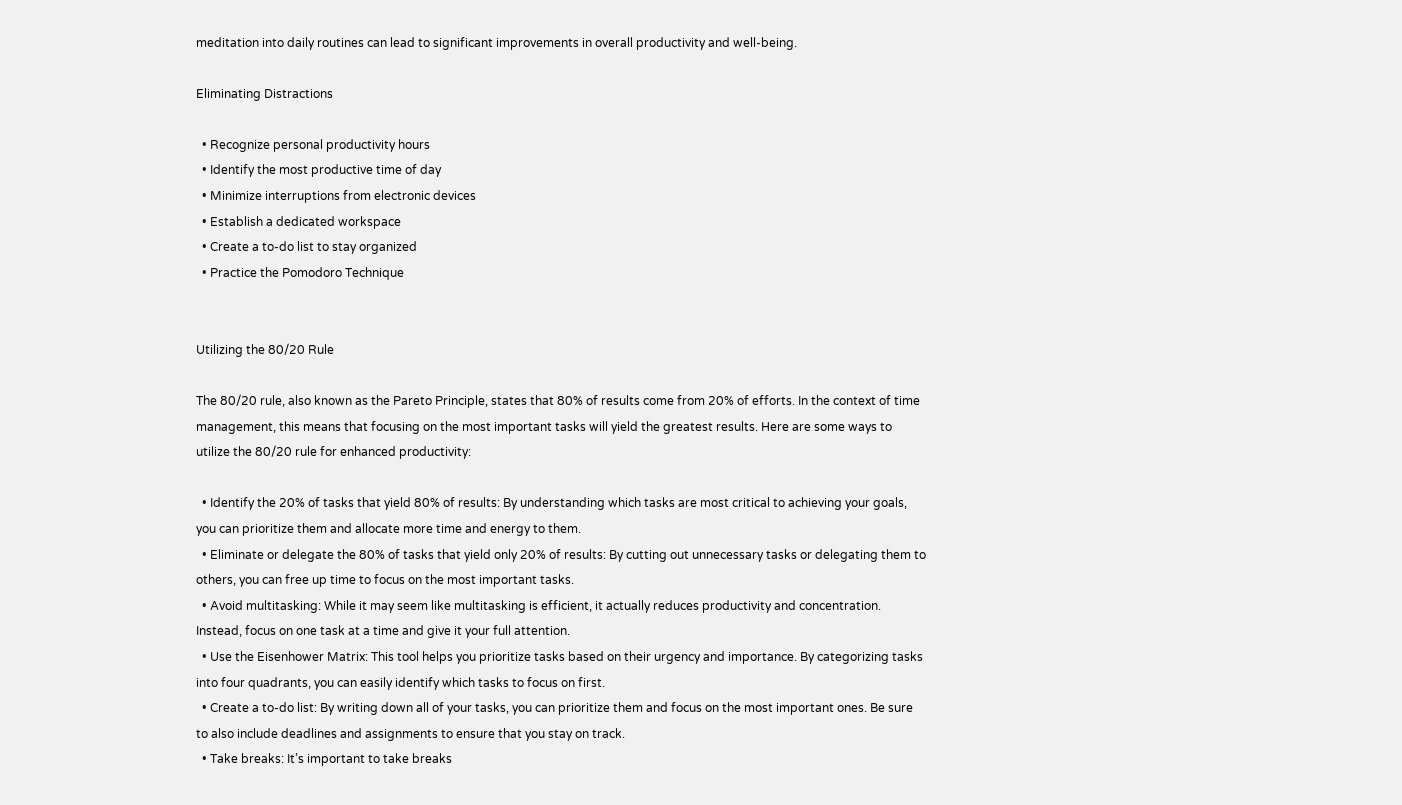meditation into daily routines can lead to significant improvements in overall productivity and well-being.

Eliminating Distractions

  • Recognize personal productivity hours
  • Identify the most productive time of day
  • Minimize interruptions from electronic devices
  • Establish a dedicated workspace
  • Create a to-do list to stay organized
  • Practice the Pomodoro Technique


Utilizing the 80/20 Rule

The 80/20 rule, also known as the Pareto Principle, states that 80% of results come from 20% of efforts. In the context of time management, this means that focusing on the most important tasks will yield the greatest results. Here are some ways to utilize the 80/20 rule for enhanced productivity:

  • Identify the 20% of tasks that yield 80% of results: By understanding which tasks are most critical to achieving your goals, you can prioritize them and allocate more time and energy to them.
  • Eliminate or delegate the 80% of tasks that yield only 20% of results: By cutting out unnecessary tasks or delegating them to others, you can free up time to focus on the most important tasks.
  • Avoid multitasking: While it may seem like multitasking is efficient, it actually reduces productivity and concentration. Instead, focus on one task at a time and give it your full attention.
  • Use the Eisenhower Matrix: This tool helps you prioritize tasks based on their urgency and importance. By categorizing tasks into four quadrants, you can easily identify which tasks to focus on first.
  • Create a to-do list: By writing down all of your tasks, you can prioritize them and focus on the most important ones. Be sure to also include deadlines and assignments to ensure that you stay on track.
  • Take breaks: It’s important to take breaks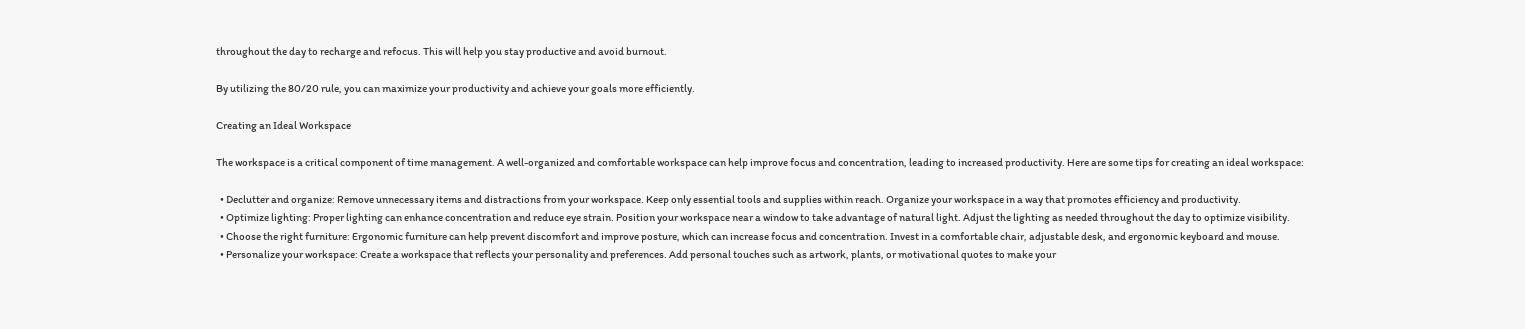throughout the day to recharge and refocus. This will help you stay productive and avoid burnout.

By utilizing the 80/20 rule, you can maximize your productivity and achieve your goals more efficiently.

Creating an Ideal Workspace

The workspace is a critical component of time management. A well-organized and comfortable workspace can help improve focus and concentration, leading to increased productivity. Here are some tips for creating an ideal workspace:

  • Declutter and organize: Remove unnecessary items and distractions from your workspace. Keep only essential tools and supplies within reach. Organize your workspace in a way that promotes efficiency and productivity.
  • Optimize lighting: Proper lighting can enhance concentration and reduce eye strain. Position your workspace near a window to take advantage of natural light. Adjust the lighting as needed throughout the day to optimize visibility.
  • Choose the right furniture: Ergonomic furniture can help prevent discomfort and improve posture, which can increase focus and concentration. Invest in a comfortable chair, adjustable desk, and ergonomic keyboard and mouse.
  • Personalize your workspace: Create a workspace that reflects your personality and preferences. Add personal touches such as artwork, plants, or motivational quotes to make your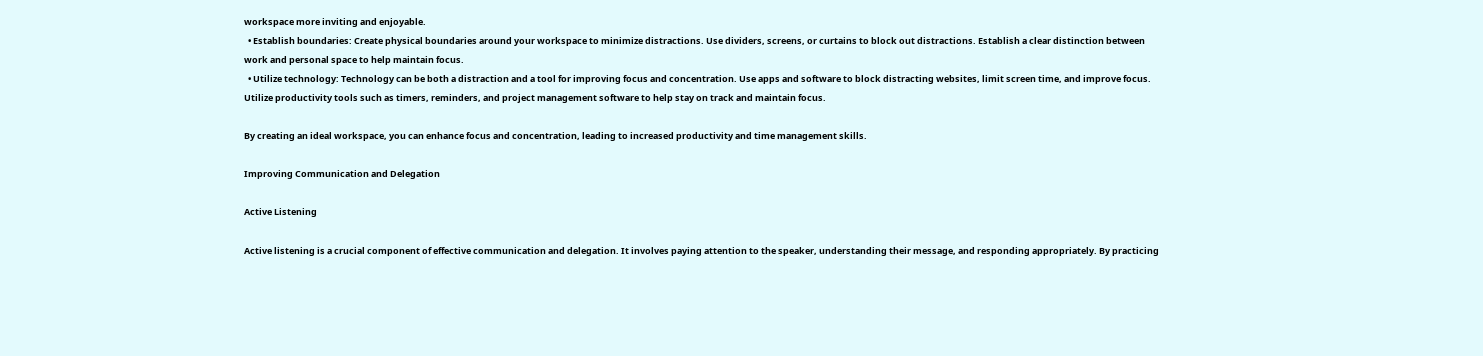workspace more inviting and enjoyable.
  • Establish boundaries: Create physical boundaries around your workspace to minimize distractions. Use dividers, screens, or curtains to block out distractions. Establish a clear distinction between work and personal space to help maintain focus.
  • Utilize technology: Technology can be both a distraction and a tool for improving focus and concentration. Use apps and software to block distracting websites, limit screen time, and improve focus. Utilize productivity tools such as timers, reminders, and project management software to help stay on track and maintain focus.

By creating an ideal workspace, you can enhance focus and concentration, leading to increased productivity and time management skills.

Improving Communication and Delegation

Active Listening

Active listening is a crucial component of effective communication and delegation. It involves paying attention to the speaker, understanding their message, and responding appropriately. By practicing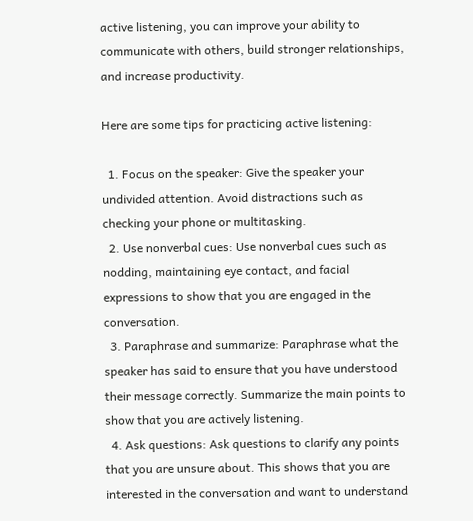active listening, you can improve your ability to communicate with others, build stronger relationships, and increase productivity.

Here are some tips for practicing active listening:

  1. Focus on the speaker: Give the speaker your undivided attention. Avoid distractions such as checking your phone or multitasking.
  2. Use nonverbal cues: Use nonverbal cues such as nodding, maintaining eye contact, and facial expressions to show that you are engaged in the conversation.
  3. Paraphrase and summarize: Paraphrase what the speaker has said to ensure that you have understood their message correctly. Summarize the main points to show that you are actively listening.
  4. Ask questions: Ask questions to clarify any points that you are unsure about. This shows that you are interested in the conversation and want to understand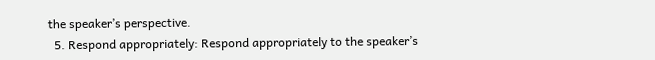the speaker’s perspective.
  5. Respond appropriately: Respond appropriately to the speaker’s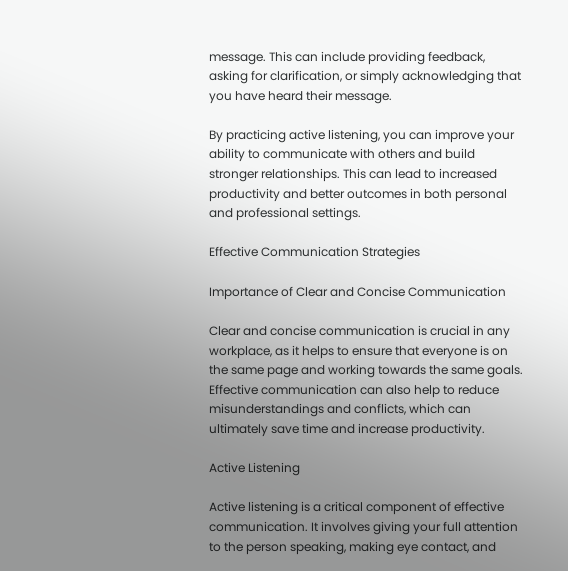message. This can include providing feedback, asking for clarification, or simply acknowledging that you have heard their message.

By practicing active listening, you can improve your ability to communicate with others and build stronger relationships. This can lead to increased productivity and better outcomes in both personal and professional settings.

Effective Communication Strategies

Importance of Clear and Concise Communication

Clear and concise communication is crucial in any workplace, as it helps to ensure that everyone is on the same page and working towards the same goals. Effective communication can also help to reduce misunderstandings and conflicts, which can ultimately save time and increase productivity.

Active Listening

Active listening is a critical component of effective communication. It involves giving your full attention to the person speaking, making eye contact, and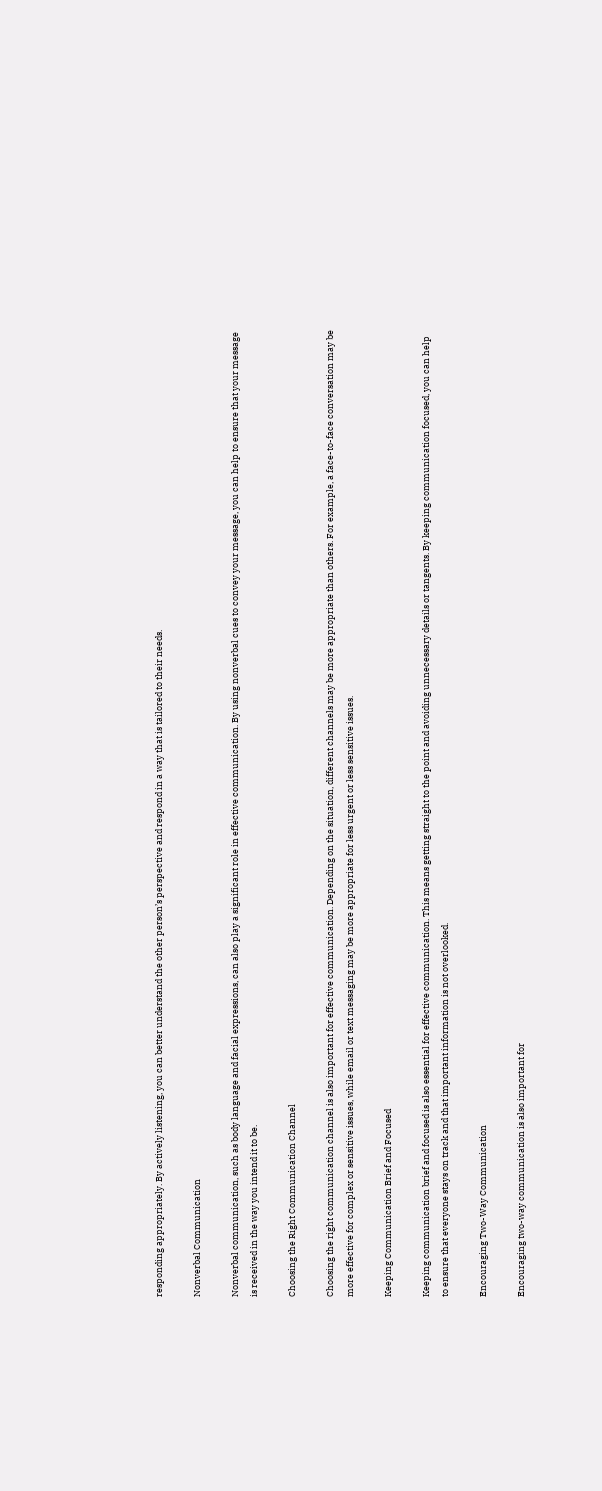responding appropriately. By actively listening, you can better understand the other person’s perspective and respond in a way that is tailored to their needs.

Nonverbal Communication

Nonverbal communication, such as body language and facial expressions, can also play a significant role in effective communication. By using nonverbal cues to convey your message, you can help to ensure that your message is received in the way you intend it to be.

Choosing the Right Communication Channel

Choosing the right communication channel is also important for effective communication. Depending on the situation, different channels may be more appropriate than others. For example, a face-to-face conversation may be more effective for complex or sensitive issues, while email or text messaging may be more appropriate for less urgent or less sensitive issues.

Keeping Communication Brief and Focused

Keeping communication brief and focused is also essential for effective communication. This means getting straight to the point and avoiding unnecessary details or tangents. By keeping communication focused, you can help to ensure that everyone stays on track and that important information is not overlooked.

Encouraging Two-Way Communication

Encouraging two-way communication is also important for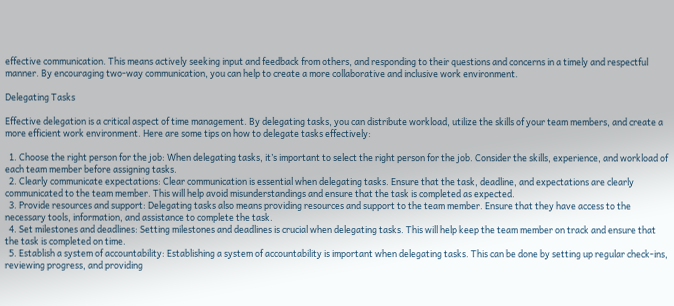effective communication. This means actively seeking input and feedback from others, and responding to their questions and concerns in a timely and respectful manner. By encouraging two-way communication, you can help to create a more collaborative and inclusive work environment.

Delegating Tasks

Effective delegation is a critical aspect of time management. By delegating tasks, you can distribute workload, utilize the skills of your team members, and create a more efficient work environment. Here are some tips on how to delegate tasks effectively:

  1. Choose the right person for the job: When delegating tasks, it’s important to select the right person for the job. Consider the skills, experience, and workload of each team member before assigning tasks.
  2. Clearly communicate expectations: Clear communication is essential when delegating tasks. Ensure that the task, deadline, and expectations are clearly communicated to the team member. This will help avoid misunderstandings and ensure that the task is completed as expected.
  3. Provide resources and support: Delegating tasks also means providing resources and support to the team member. Ensure that they have access to the necessary tools, information, and assistance to complete the task.
  4. Set milestones and deadlines: Setting milestones and deadlines is crucial when delegating tasks. This will help keep the team member on track and ensure that the task is completed on time.
  5. Establish a system of accountability: Establishing a system of accountability is important when delegating tasks. This can be done by setting up regular check-ins, reviewing progress, and providing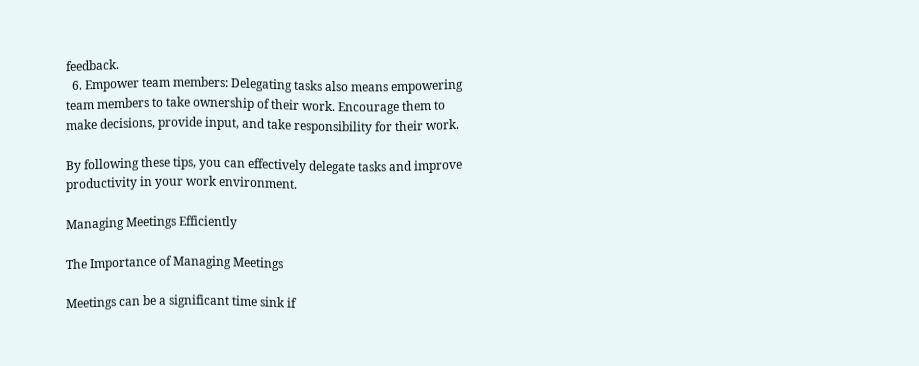feedback.
  6. Empower team members: Delegating tasks also means empowering team members to take ownership of their work. Encourage them to make decisions, provide input, and take responsibility for their work.

By following these tips, you can effectively delegate tasks and improve productivity in your work environment.

Managing Meetings Efficiently

The Importance of Managing Meetings

Meetings can be a significant time sink if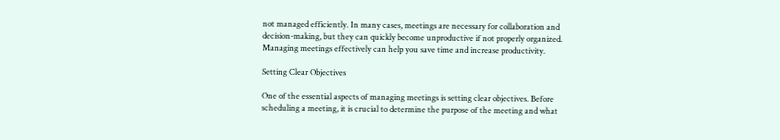not managed efficiently. In many cases, meetings are necessary for collaboration and decision-making, but they can quickly become unproductive if not properly organized. Managing meetings effectively can help you save time and increase productivity.

Setting Clear Objectives

One of the essential aspects of managing meetings is setting clear objectives. Before scheduling a meeting, it is crucial to determine the purpose of the meeting and what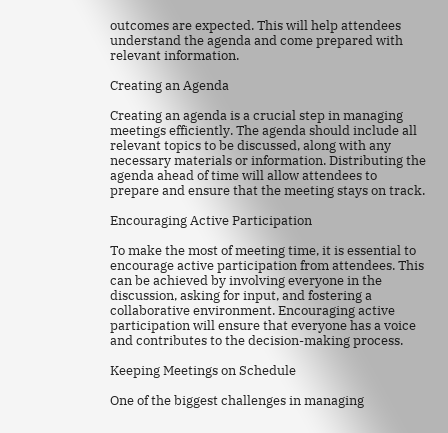outcomes are expected. This will help attendees understand the agenda and come prepared with relevant information.

Creating an Agenda

Creating an agenda is a crucial step in managing meetings efficiently. The agenda should include all relevant topics to be discussed, along with any necessary materials or information. Distributing the agenda ahead of time will allow attendees to prepare and ensure that the meeting stays on track.

Encouraging Active Participation

To make the most of meeting time, it is essential to encourage active participation from attendees. This can be achieved by involving everyone in the discussion, asking for input, and fostering a collaborative environment. Encouraging active participation will ensure that everyone has a voice and contributes to the decision-making process.

Keeping Meetings on Schedule

One of the biggest challenges in managing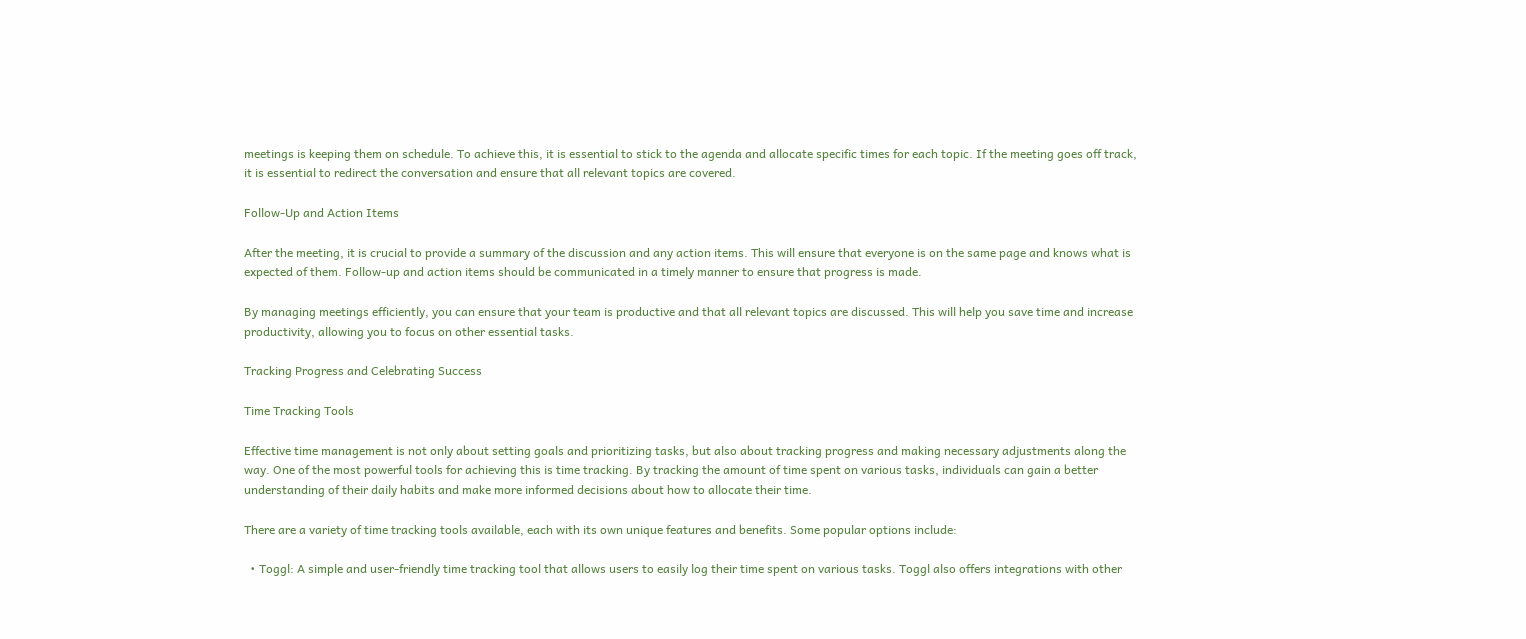meetings is keeping them on schedule. To achieve this, it is essential to stick to the agenda and allocate specific times for each topic. If the meeting goes off track, it is essential to redirect the conversation and ensure that all relevant topics are covered.

Follow-Up and Action Items

After the meeting, it is crucial to provide a summary of the discussion and any action items. This will ensure that everyone is on the same page and knows what is expected of them. Follow-up and action items should be communicated in a timely manner to ensure that progress is made.

By managing meetings efficiently, you can ensure that your team is productive and that all relevant topics are discussed. This will help you save time and increase productivity, allowing you to focus on other essential tasks.

Tracking Progress and Celebrating Success

Time Tracking Tools

Effective time management is not only about setting goals and prioritizing tasks, but also about tracking progress and making necessary adjustments along the way. One of the most powerful tools for achieving this is time tracking. By tracking the amount of time spent on various tasks, individuals can gain a better understanding of their daily habits and make more informed decisions about how to allocate their time.

There are a variety of time tracking tools available, each with its own unique features and benefits. Some popular options include:

  • Toggl: A simple and user-friendly time tracking tool that allows users to easily log their time spent on various tasks. Toggl also offers integrations with other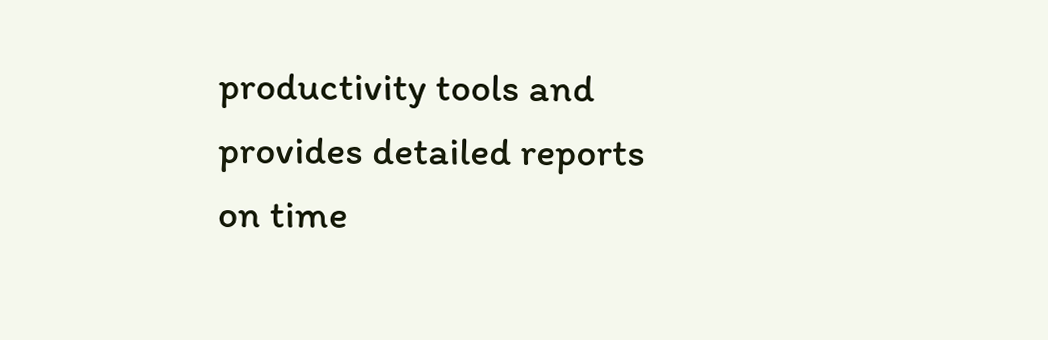productivity tools and provides detailed reports on time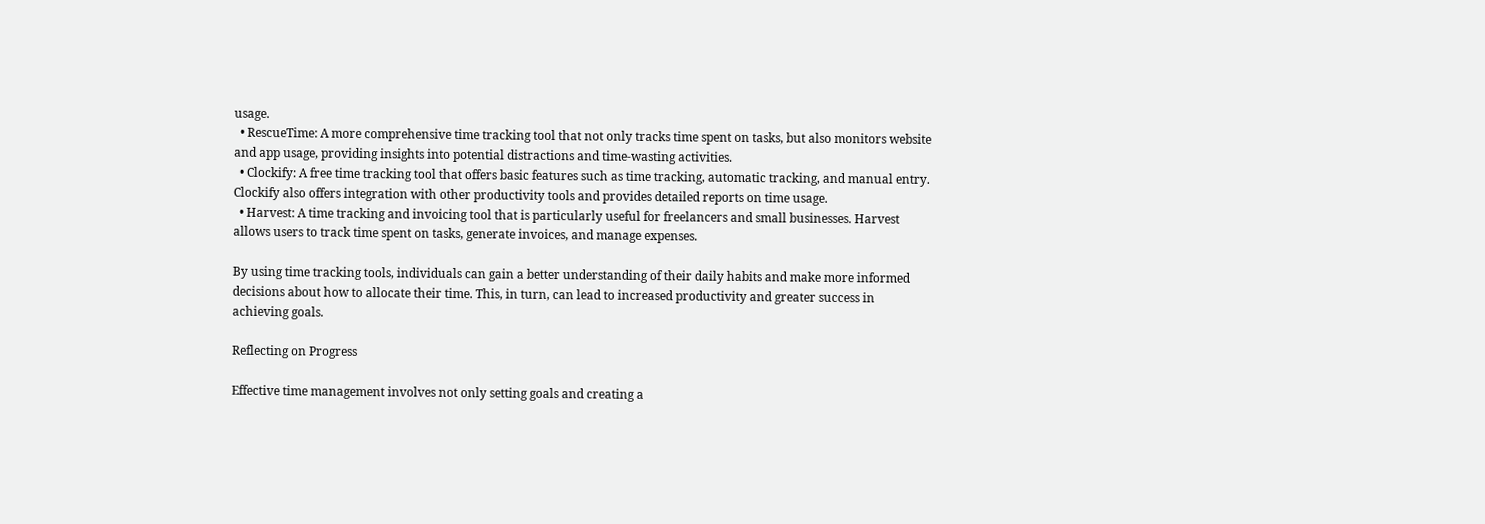usage.
  • RescueTime: A more comprehensive time tracking tool that not only tracks time spent on tasks, but also monitors website and app usage, providing insights into potential distractions and time-wasting activities.
  • Clockify: A free time tracking tool that offers basic features such as time tracking, automatic tracking, and manual entry. Clockify also offers integration with other productivity tools and provides detailed reports on time usage.
  • Harvest: A time tracking and invoicing tool that is particularly useful for freelancers and small businesses. Harvest allows users to track time spent on tasks, generate invoices, and manage expenses.

By using time tracking tools, individuals can gain a better understanding of their daily habits and make more informed decisions about how to allocate their time. This, in turn, can lead to increased productivity and greater success in achieving goals.

Reflecting on Progress

Effective time management involves not only setting goals and creating a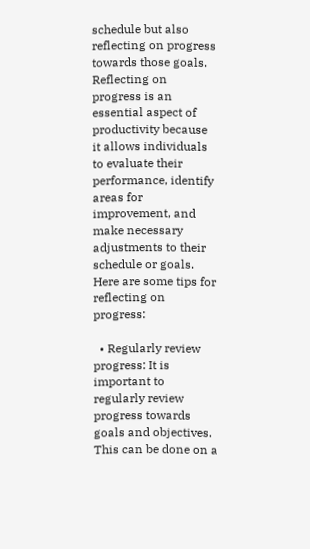schedule but also reflecting on progress towards those goals. Reflecting on progress is an essential aspect of productivity because it allows individuals to evaluate their performance, identify areas for improvement, and make necessary adjustments to their schedule or goals. Here are some tips for reflecting on progress:

  • Regularly review progress: It is important to regularly review progress towards goals and objectives. This can be done on a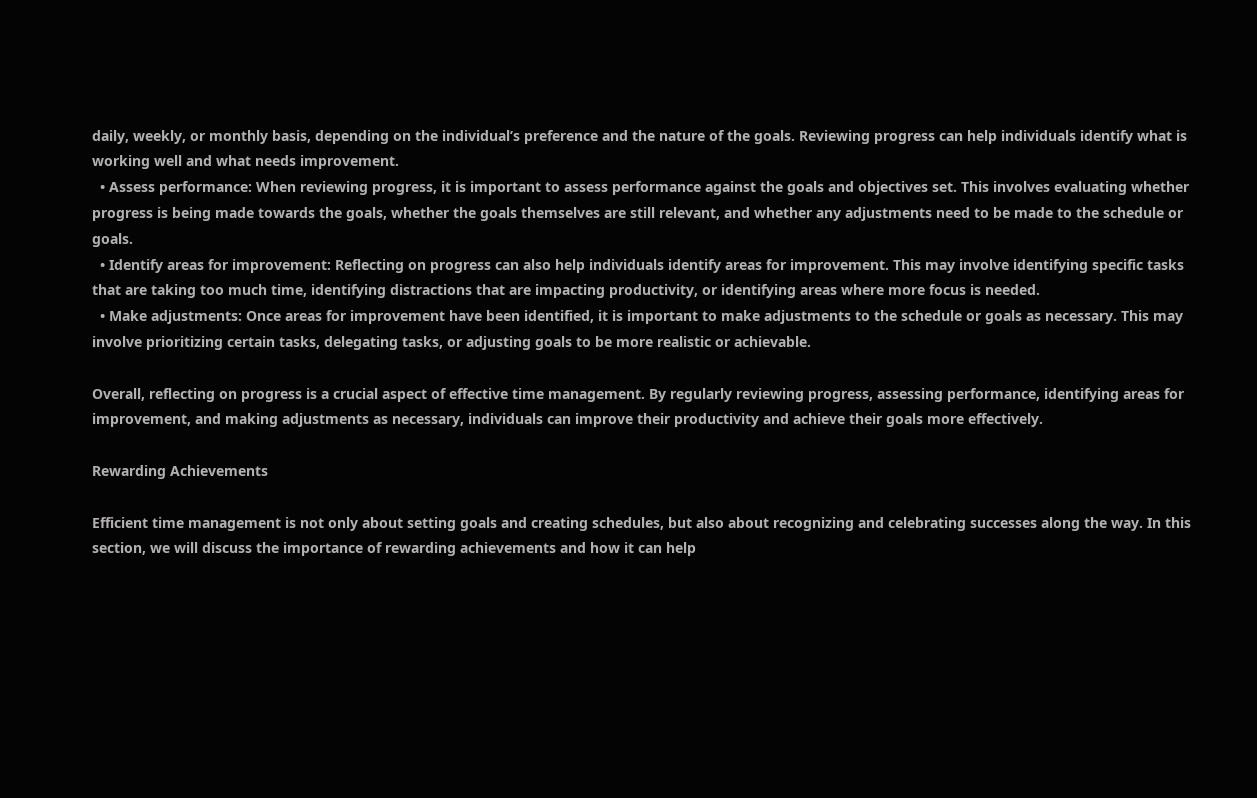daily, weekly, or monthly basis, depending on the individual’s preference and the nature of the goals. Reviewing progress can help individuals identify what is working well and what needs improvement.
  • Assess performance: When reviewing progress, it is important to assess performance against the goals and objectives set. This involves evaluating whether progress is being made towards the goals, whether the goals themselves are still relevant, and whether any adjustments need to be made to the schedule or goals.
  • Identify areas for improvement: Reflecting on progress can also help individuals identify areas for improvement. This may involve identifying specific tasks that are taking too much time, identifying distractions that are impacting productivity, or identifying areas where more focus is needed.
  • Make adjustments: Once areas for improvement have been identified, it is important to make adjustments to the schedule or goals as necessary. This may involve prioritizing certain tasks, delegating tasks, or adjusting goals to be more realistic or achievable.

Overall, reflecting on progress is a crucial aspect of effective time management. By regularly reviewing progress, assessing performance, identifying areas for improvement, and making adjustments as necessary, individuals can improve their productivity and achieve their goals more effectively.

Rewarding Achievements

Efficient time management is not only about setting goals and creating schedules, but also about recognizing and celebrating successes along the way. In this section, we will discuss the importance of rewarding achievements and how it can help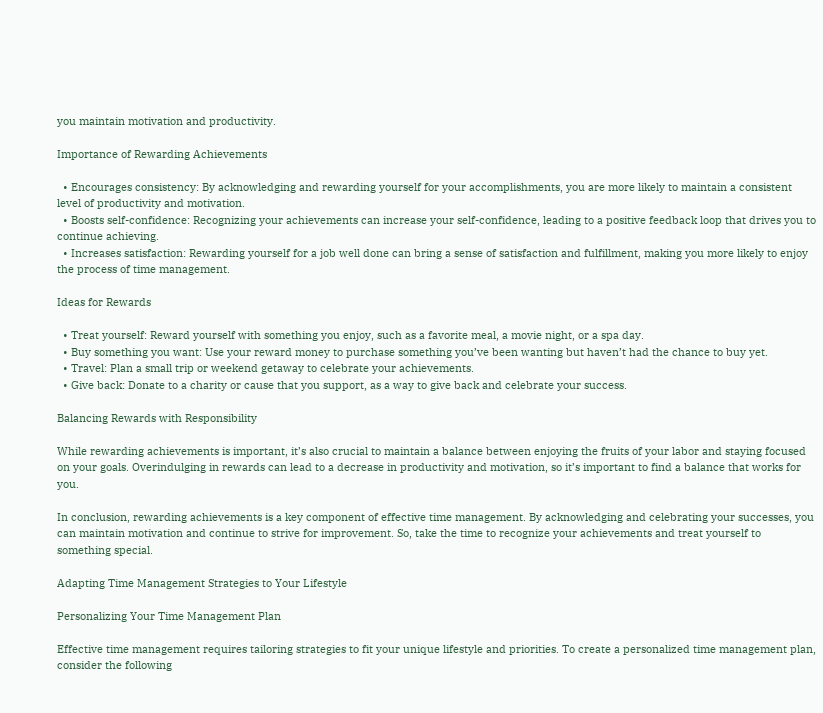you maintain motivation and productivity.

Importance of Rewarding Achievements

  • Encourages consistency: By acknowledging and rewarding yourself for your accomplishments, you are more likely to maintain a consistent level of productivity and motivation.
  • Boosts self-confidence: Recognizing your achievements can increase your self-confidence, leading to a positive feedback loop that drives you to continue achieving.
  • Increases satisfaction: Rewarding yourself for a job well done can bring a sense of satisfaction and fulfillment, making you more likely to enjoy the process of time management.

Ideas for Rewards

  • Treat yourself: Reward yourself with something you enjoy, such as a favorite meal, a movie night, or a spa day.
  • Buy something you want: Use your reward money to purchase something you’ve been wanting but haven’t had the chance to buy yet.
  • Travel: Plan a small trip or weekend getaway to celebrate your achievements.
  • Give back: Donate to a charity or cause that you support, as a way to give back and celebrate your success.

Balancing Rewards with Responsibility

While rewarding achievements is important, it’s also crucial to maintain a balance between enjoying the fruits of your labor and staying focused on your goals. Overindulging in rewards can lead to a decrease in productivity and motivation, so it’s important to find a balance that works for you.

In conclusion, rewarding achievements is a key component of effective time management. By acknowledging and celebrating your successes, you can maintain motivation and continue to strive for improvement. So, take the time to recognize your achievements and treat yourself to something special.

Adapting Time Management Strategies to Your Lifestyle

Personalizing Your Time Management Plan

Effective time management requires tailoring strategies to fit your unique lifestyle and priorities. To create a personalized time management plan, consider the following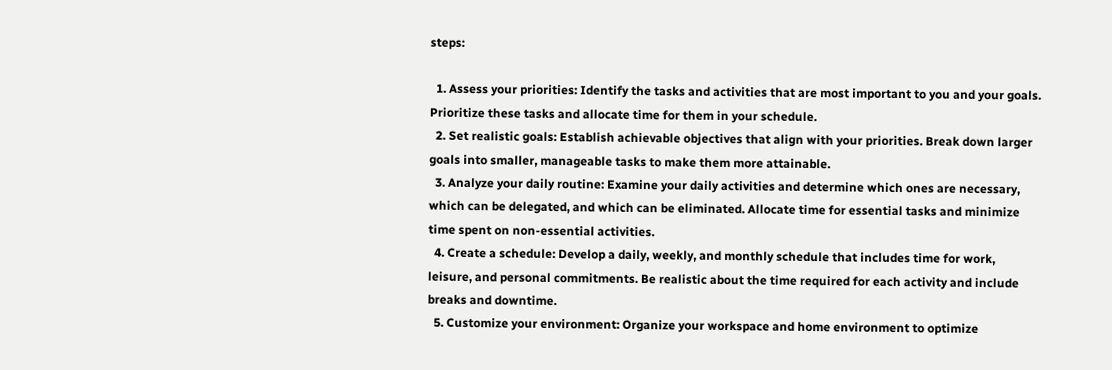steps:

  1. Assess your priorities: Identify the tasks and activities that are most important to you and your goals. Prioritize these tasks and allocate time for them in your schedule.
  2. Set realistic goals: Establish achievable objectives that align with your priorities. Break down larger goals into smaller, manageable tasks to make them more attainable.
  3. Analyze your daily routine: Examine your daily activities and determine which ones are necessary, which can be delegated, and which can be eliminated. Allocate time for essential tasks and minimize time spent on non-essential activities.
  4. Create a schedule: Develop a daily, weekly, and monthly schedule that includes time for work, leisure, and personal commitments. Be realistic about the time required for each activity and include breaks and downtime.
  5. Customize your environment: Organize your workspace and home environment to optimize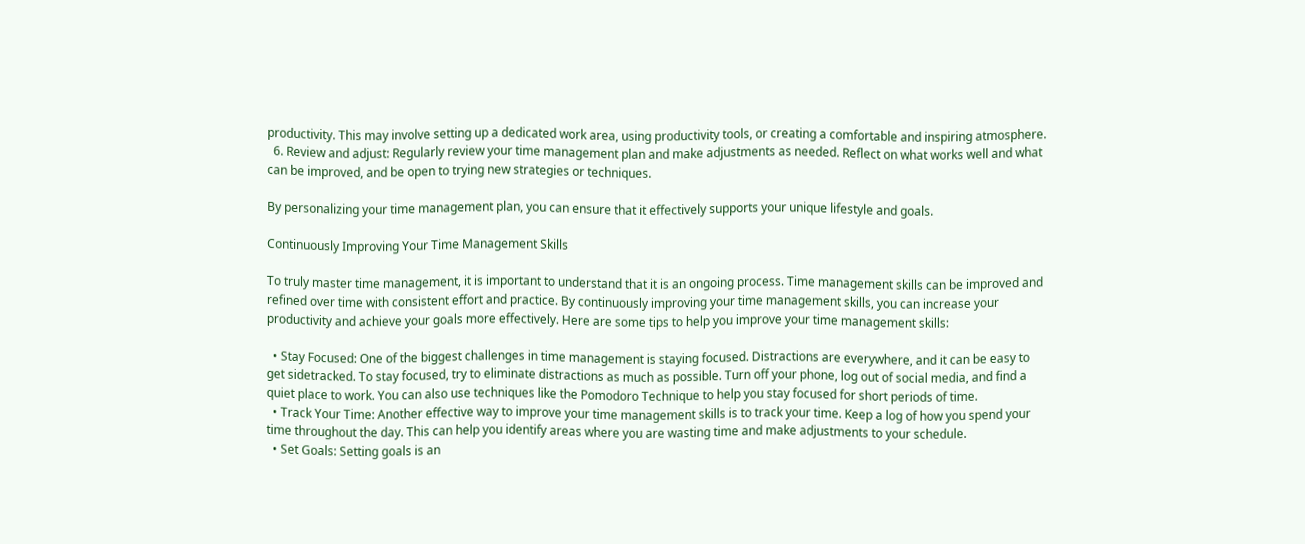productivity. This may involve setting up a dedicated work area, using productivity tools, or creating a comfortable and inspiring atmosphere.
  6. Review and adjust: Regularly review your time management plan and make adjustments as needed. Reflect on what works well and what can be improved, and be open to trying new strategies or techniques.

By personalizing your time management plan, you can ensure that it effectively supports your unique lifestyle and goals.

Continuously Improving Your Time Management Skills

To truly master time management, it is important to understand that it is an ongoing process. Time management skills can be improved and refined over time with consistent effort and practice. By continuously improving your time management skills, you can increase your productivity and achieve your goals more effectively. Here are some tips to help you improve your time management skills:

  • Stay Focused: One of the biggest challenges in time management is staying focused. Distractions are everywhere, and it can be easy to get sidetracked. To stay focused, try to eliminate distractions as much as possible. Turn off your phone, log out of social media, and find a quiet place to work. You can also use techniques like the Pomodoro Technique to help you stay focused for short periods of time.
  • Track Your Time: Another effective way to improve your time management skills is to track your time. Keep a log of how you spend your time throughout the day. This can help you identify areas where you are wasting time and make adjustments to your schedule.
  • Set Goals: Setting goals is an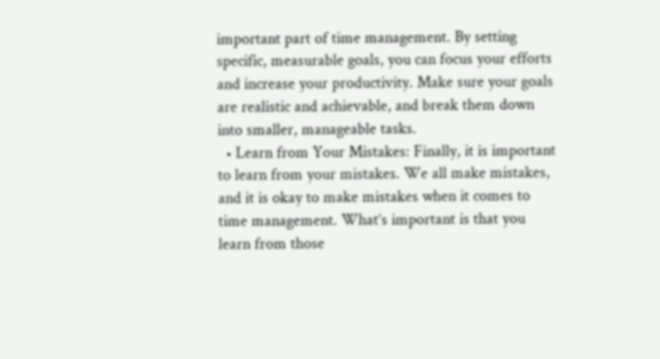important part of time management. By setting specific, measurable goals, you can focus your efforts and increase your productivity. Make sure your goals are realistic and achievable, and break them down into smaller, manageable tasks.
  • Learn from Your Mistakes: Finally, it is important to learn from your mistakes. We all make mistakes, and it is okay to make mistakes when it comes to time management. What’s important is that you learn from those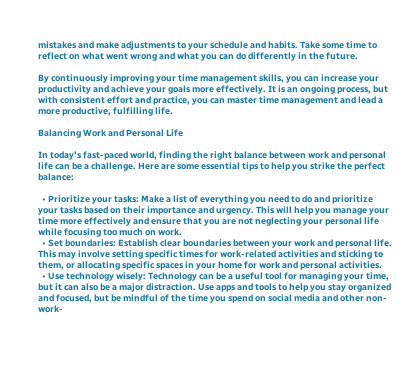mistakes and make adjustments to your schedule and habits. Take some time to reflect on what went wrong and what you can do differently in the future.

By continuously improving your time management skills, you can increase your productivity and achieve your goals more effectively. It is an ongoing process, but with consistent effort and practice, you can master time management and lead a more productive, fulfilling life.

Balancing Work and Personal Life

In today’s fast-paced world, finding the right balance between work and personal life can be a challenge. Here are some essential tips to help you strike the perfect balance:

  • Prioritize your tasks: Make a list of everything you need to do and prioritize your tasks based on their importance and urgency. This will help you manage your time more effectively and ensure that you are not neglecting your personal life while focusing too much on work.
  • Set boundaries: Establish clear boundaries between your work and personal life. This may involve setting specific times for work-related activities and sticking to them, or allocating specific spaces in your home for work and personal activities.
  • Use technology wisely: Technology can be a useful tool for managing your time, but it can also be a major distraction. Use apps and tools to help you stay organized and focused, but be mindful of the time you spend on social media and other non-work-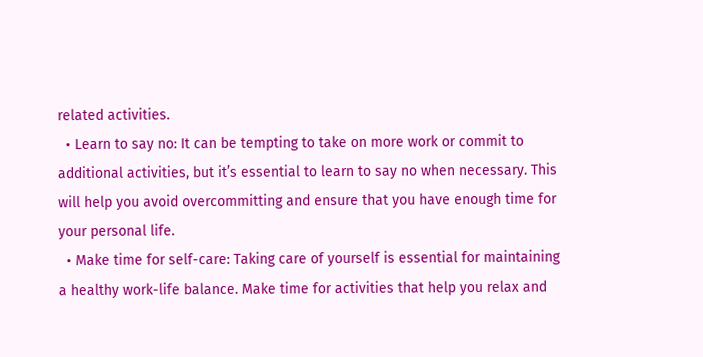related activities.
  • Learn to say no: It can be tempting to take on more work or commit to additional activities, but it’s essential to learn to say no when necessary. This will help you avoid overcommitting and ensure that you have enough time for your personal life.
  • Make time for self-care: Taking care of yourself is essential for maintaining a healthy work-life balance. Make time for activities that help you relax and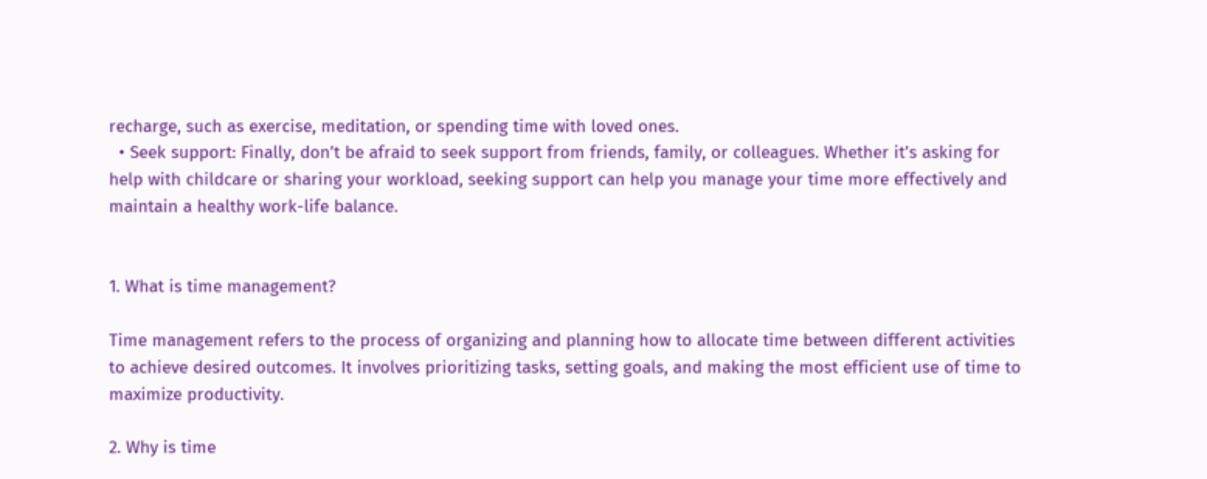recharge, such as exercise, meditation, or spending time with loved ones.
  • Seek support: Finally, don’t be afraid to seek support from friends, family, or colleagues. Whether it’s asking for help with childcare or sharing your workload, seeking support can help you manage your time more effectively and maintain a healthy work-life balance.


1. What is time management?

Time management refers to the process of organizing and planning how to allocate time between different activities to achieve desired outcomes. It involves prioritizing tasks, setting goals, and making the most efficient use of time to maximize productivity.

2. Why is time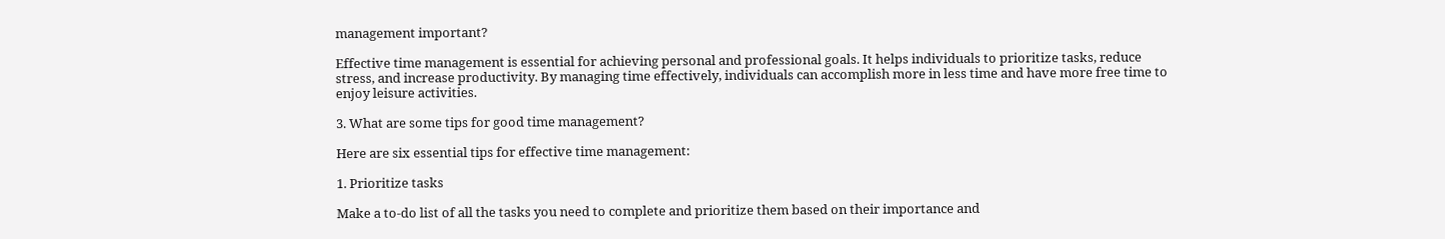management important?

Effective time management is essential for achieving personal and professional goals. It helps individuals to prioritize tasks, reduce stress, and increase productivity. By managing time effectively, individuals can accomplish more in less time and have more free time to enjoy leisure activities.

3. What are some tips for good time management?

Here are six essential tips for effective time management:

1. Prioritize tasks

Make a to-do list of all the tasks you need to complete and prioritize them based on their importance and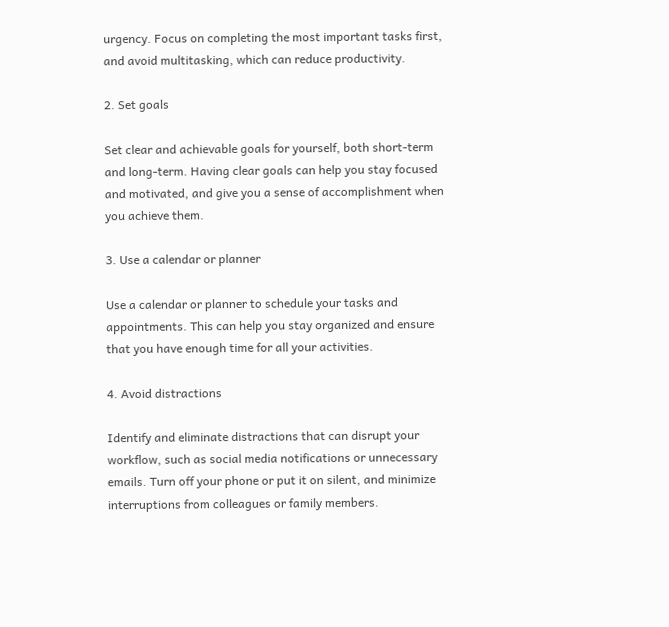urgency. Focus on completing the most important tasks first, and avoid multitasking, which can reduce productivity.

2. Set goals

Set clear and achievable goals for yourself, both short-term and long-term. Having clear goals can help you stay focused and motivated, and give you a sense of accomplishment when you achieve them.

3. Use a calendar or planner

Use a calendar or planner to schedule your tasks and appointments. This can help you stay organized and ensure that you have enough time for all your activities.

4. Avoid distractions

Identify and eliminate distractions that can disrupt your workflow, such as social media notifications or unnecessary emails. Turn off your phone or put it on silent, and minimize interruptions from colleagues or family members.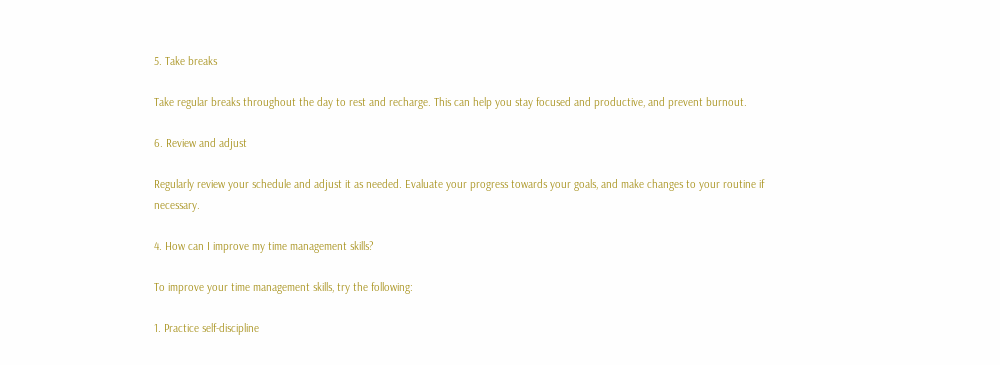5. Take breaks

Take regular breaks throughout the day to rest and recharge. This can help you stay focused and productive, and prevent burnout.

6. Review and adjust

Regularly review your schedule and adjust it as needed. Evaluate your progress towards your goals, and make changes to your routine if necessary.

4. How can I improve my time management skills?

To improve your time management skills, try the following:

1. Practice self-discipline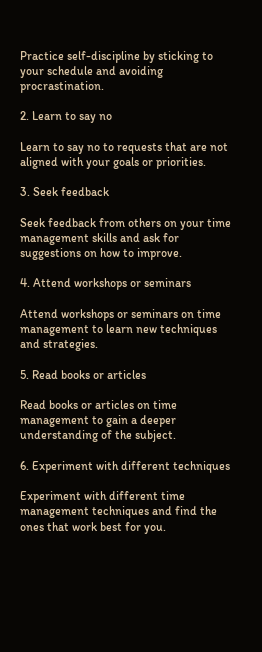Practice self-discipline by sticking to your schedule and avoiding procrastination.

2. Learn to say no

Learn to say no to requests that are not aligned with your goals or priorities.

3. Seek feedback

Seek feedback from others on your time management skills and ask for suggestions on how to improve.

4. Attend workshops or seminars

Attend workshops or seminars on time management to learn new techniques and strategies.

5. Read books or articles

Read books or articles on time management to gain a deeper understanding of the subject.

6. Experiment with different techniques

Experiment with different time management techniques and find the ones that work best for you.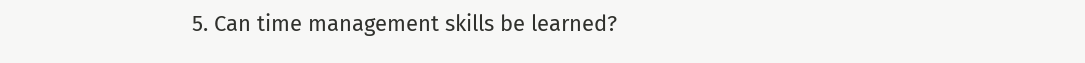5. Can time management skills be learned?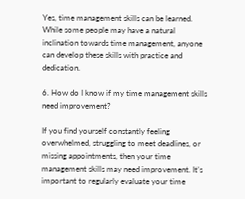Yes, time management skills can be learned. While some people may have a natural inclination towards time management, anyone can develop these skills with practice and dedication.

6. How do I know if my time management skills need improvement?

If you find yourself constantly feeling overwhelmed, struggling to meet deadlines, or missing appointments, then your time management skills may need improvement. It’s important to regularly evaluate your time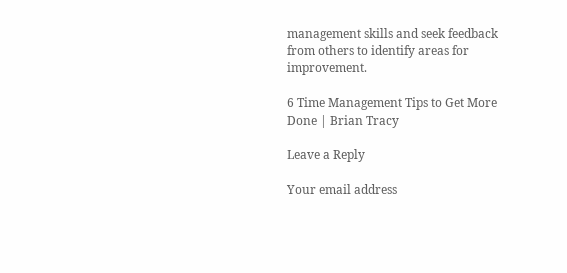management skills and seek feedback from others to identify areas for improvement.

6 Time Management Tips to Get More Done | Brian Tracy

Leave a Reply

Your email address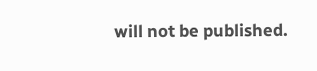will not be published.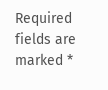Required fields are marked *